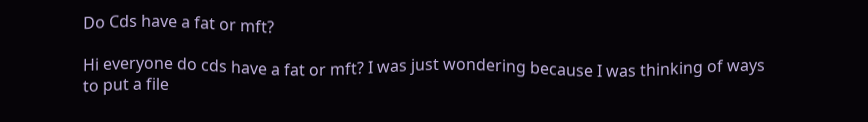Do Cds have a fat or mft?

Hi everyone do cds have a fat or mft? I was just wondering because I was thinking of ways to put a file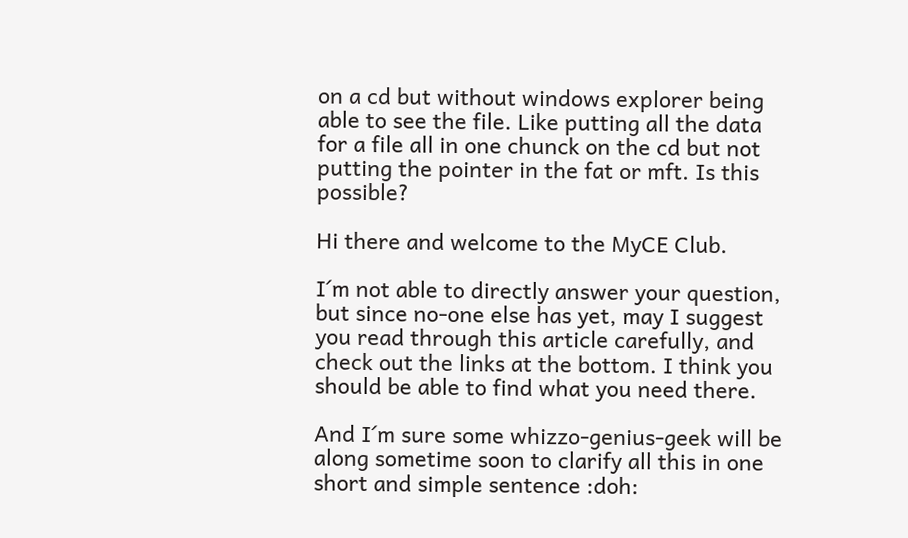on a cd but without windows explorer being able to see the file. Like putting all the data for a file all in one chunck on the cd but not putting the pointer in the fat or mft. Is this possible?

Hi there and welcome to the MyCE Club.

I´m not able to directly answer your question, but since no-one else has yet, may I suggest you read through this article carefully, and check out the links at the bottom. I think you should be able to find what you need there.

And I´m sure some whizzo-genius-geek will be along sometime soon to clarify all this in one short and simple sentence :doh: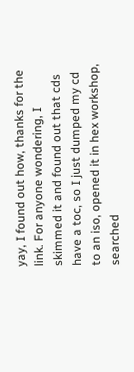yay, I found out how, thanks for the link. For anyone wondering, I skimmed it and found out that cds have a toc, so I just dumped my cd to an iso, opened it in hex workshop, searched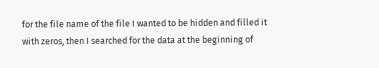for the file name of the file I wanted to be hidden and filled it with zeros, then I searched for the data at the beginning of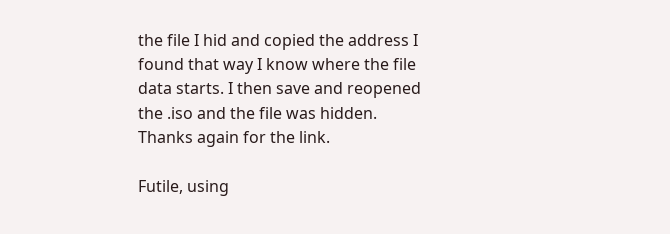the file I hid and copied the address I found that way I know where the file data starts. I then save and reopened the .iso and the file was hidden. Thanks again for the link.

Futile, using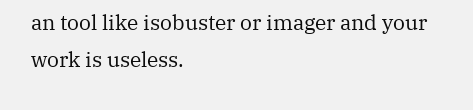an tool like isobuster or imager and your work is useless.